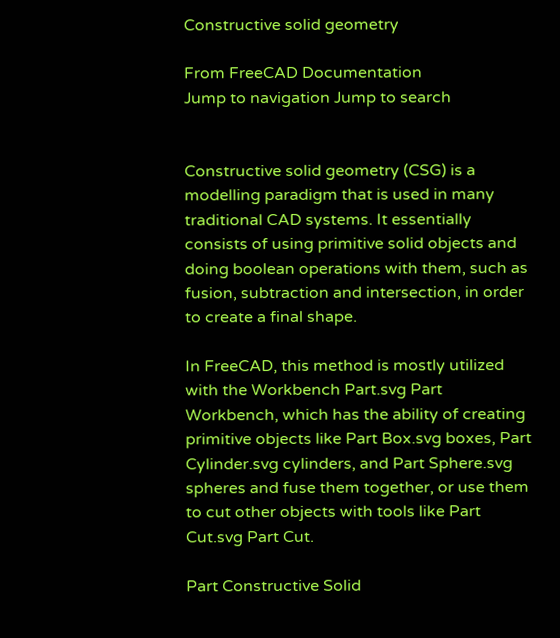Constructive solid geometry

From FreeCAD Documentation
Jump to navigation Jump to search


Constructive solid geometry (CSG) is a modelling paradigm that is used in many traditional CAD systems. It essentially consists of using primitive solid objects and doing boolean operations with them, such as fusion, subtraction and intersection, in order to create a final shape.

In FreeCAD, this method is mostly utilized with the Workbench Part.svg Part Workbench, which has the ability of creating primitive objects like Part Box.svg boxes, Part Cylinder.svg cylinders, and Part Sphere.svg spheres and fuse them together, or use them to cut other objects with tools like Part Cut.svg Part Cut.

Part Constructive Solid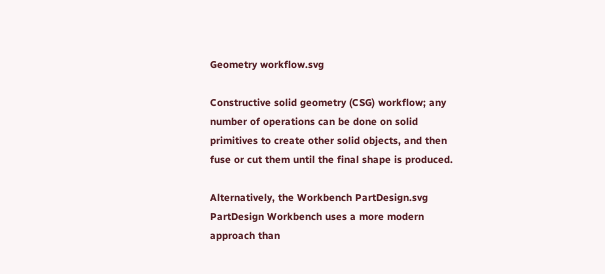Geometry workflow.svg

Constructive solid geometry (CSG) workflow; any number of operations can be done on solid primitives to create other solid objects, and then fuse or cut them until the final shape is produced.

Alternatively, the Workbench PartDesign.svg PartDesign Workbench uses a more modern approach than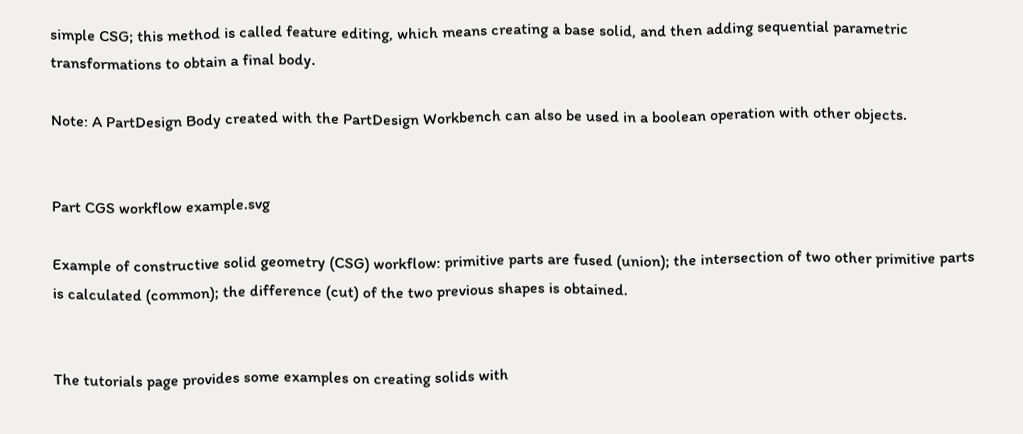simple CSG; this method is called feature editing, which means creating a base solid, and then adding sequential parametric transformations to obtain a final body.

Note: A PartDesign Body created with the PartDesign Workbench can also be used in a boolean operation with other objects.


Part CGS workflow example.svg

Example of constructive solid geometry (CSG) workflow: primitive parts are fused (union); the intersection of two other primitive parts is calculated (common); the difference (cut) of the two previous shapes is obtained.


The tutorials page provides some examples on creating solids with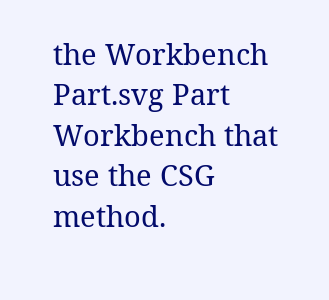the Workbench Part.svg Part Workbench that use the CSG method.